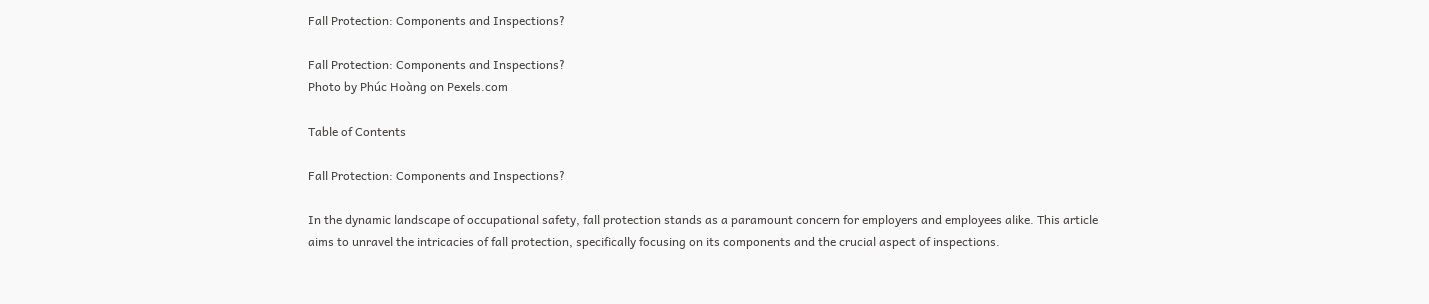Fall Protection: Components and Inspections?

Fall Protection: Components and Inspections?
Photo by Phúc Hoàng on Pexels.com

Table of Contents

Fall Protection: Components and Inspections?

In the dynamic landscape of occupational safety, fall protection stands as a paramount concern for employers and employees alike. This article aims to unravel the intricacies of fall protection, specifically focusing on its components and the crucial aspect of inspections.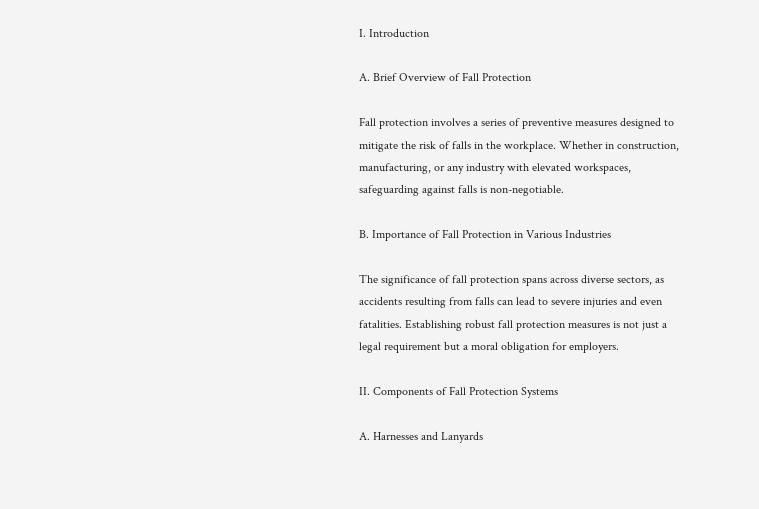I. Introduction

A. Brief Overview of Fall Protection

Fall protection involves a series of preventive measures designed to mitigate the risk of falls in the workplace. Whether in construction, manufacturing, or any industry with elevated workspaces, safeguarding against falls is non-negotiable.

B. Importance of Fall Protection in Various Industries

The significance of fall protection spans across diverse sectors, as accidents resulting from falls can lead to severe injuries and even fatalities. Establishing robust fall protection measures is not just a legal requirement but a moral obligation for employers.

II. Components of Fall Protection Systems

A. Harnesses and Lanyards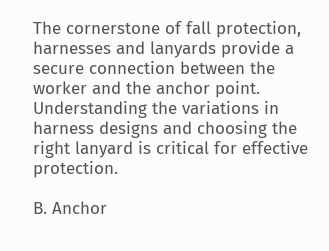The cornerstone of fall protection, harnesses and lanyards provide a secure connection between the worker and the anchor point. Understanding the variations in harness designs and choosing the right lanyard is critical for effective protection.

B. Anchor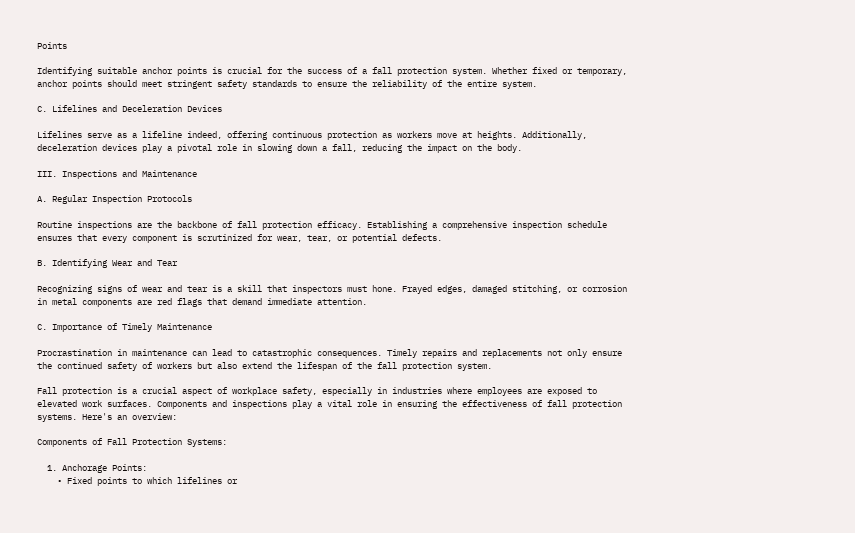Points

Identifying suitable anchor points is crucial for the success of a fall protection system. Whether fixed or temporary, anchor points should meet stringent safety standards to ensure the reliability of the entire system.

C. Lifelines and Deceleration Devices

Lifelines serve as a lifeline indeed, offering continuous protection as workers move at heights. Additionally, deceleration devices play a pivotal role in slowing down a fall, reducing the impact on the body.

III. Inspections and Maintenance

A. Regular Inspection Protocols

Routine inspections are the backbone of fall protection efficacy. Establishing a comprehensive inspection schedule ensures that every component is scrutinized for wear, tear, or potential defects.

B. Identifying Wear and Tear

Recognizing signs of wear and tear is a skill that inspectors must hone. Frayed edges, damaged stitching, or corrosion in metal components are red flags that demand immediate attention.

C. Importance of Timely Maintenance

Procrastination in maintenance can lead to catastrophic consequences. Timely repairs and replacements not only ensure the continued safety of workers but also extend the lifespan of the fall protection system.

Fall protection is a crucial aspect of workplace safety, especially in industries where employees are exposed to elevated work surfaces. Components and inspections play a vital role in ensuring the effectiveness of fall protection systems. Here's an overview:

Components of Fall Protection Systems:

  1. Anchorage Points:
    • Fixed points to which lifelines or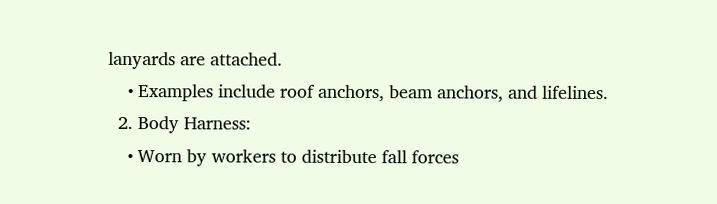lanyards are attached.
    • Examples include roof anchors, beam anchors, and lifelines.
  2. Body Harness:
    • Worn by workers to distribute fall forces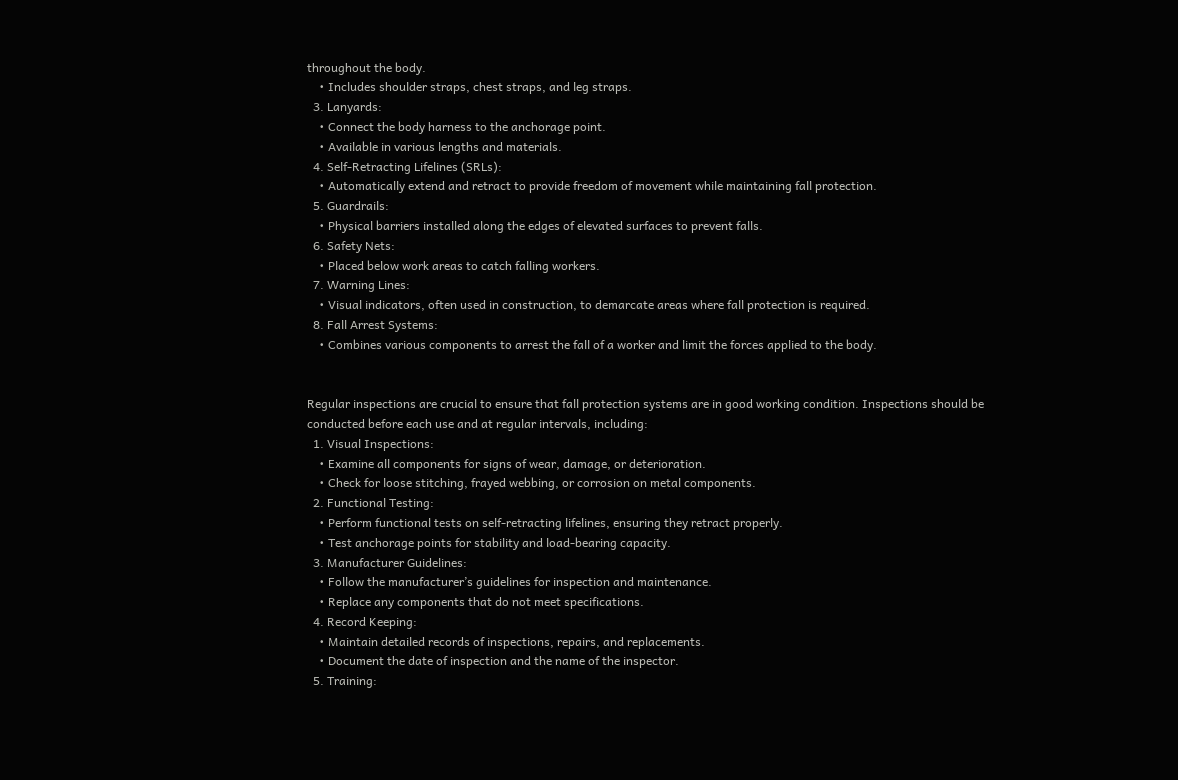throughout the body.
    • Includes shoulder straps, chest straps, and leg straps.
  3. Lanyards:
    • Connect the body harness to the anchorage point.
    • Available in various lengths and materials.
  4. Self-Retracting Lifelines (SRLs):
    • Automatically extend and retract to provide freedom of movement while maintaining fall protection.
  5. Guardrails:
    • Physical barriers installed along the edges of elevated surfaces to prevent falls.
  6. Safety Nets:
    • Placed below work areas to catch falling workers.
  7. Warning Lines:
    • Visual indicators, often used in construction, to demarcate areas where fall protection is required.
  8. Fall Arrest Systems:
    • Combines various components to arrest the fall of a worker and limit the forces applied to the body.


Regular inspections are crucial to ensure that fall protection systems are in good working condition. Inspections should be conducted before each use and at regular intervals, including:
  1. Visual Inspections:
    • Examine all components for signs of wear, damage, or deterioration.
    • Check for loose stitching, frayed webbing, or corrosion on metal components.
  2. Functional Testing:
    • Perform functional tests on self-retracting lifelines, ensuring they retract properly.
    • Test anchorage points for stability and load-bearing capacity.
  3. Manufacturer Guidelines:
    • Follow the manufacturer’s guidelines for inspection and maintenance.
    • Replace any components that do not meet specifications.
  4. Record Keeping:
    • Maintain detailed records of inspections, repairs, and replacements.
    • Document the date of inspection and the name of the inspector.
  5. Training: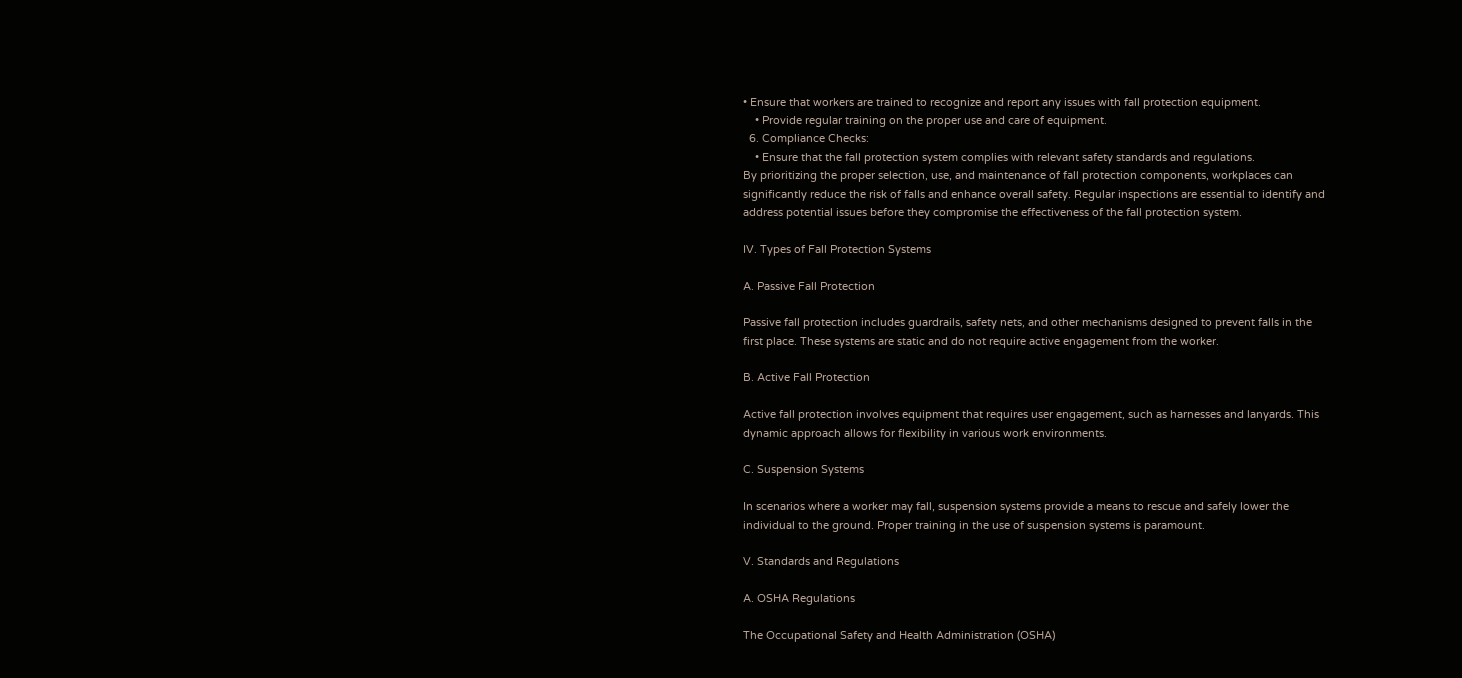• Ensure that workers are trained to recognize and report any issues with fall protection equipment.
    • Provide regular training on the proper use and care of equipment.
  6. Compliance Checks:
    • Ensure that the fall protection system complies with relevant safety standards and regulations.
By prioritizing the proper selection, use, and maintenance of fall protection components, workplaces can significantly reduce the risk of falls and enhance overall safety. Regular inspections are essential to identify and address potential issues before they compromise the effectiveness of the fall protection system.

IV. Types of Fall Protection Systems

A. Passive Fall Protection

Passive fall protection includes guardrails, safety nets, and other mechanisms designed to prevent falls in the first place. These systems are static and do not require active engagement from the worker.

B. Active Fall Protection

Active fall protection involves equipment that requires user engagement, such as harnesses and lanyards. This dynamic approach allows for flexibility in various work environments.

C. Suspension Systems

In scenarios where a worker may fall, suspension systems provide a means to rescue and safely lower the individual to the ground. Proper training in the use of suspension systems is paramount.

V. Standards and Regulations

A. OSHA Regulations

The Occupational Safety and Health Administration (OSHA)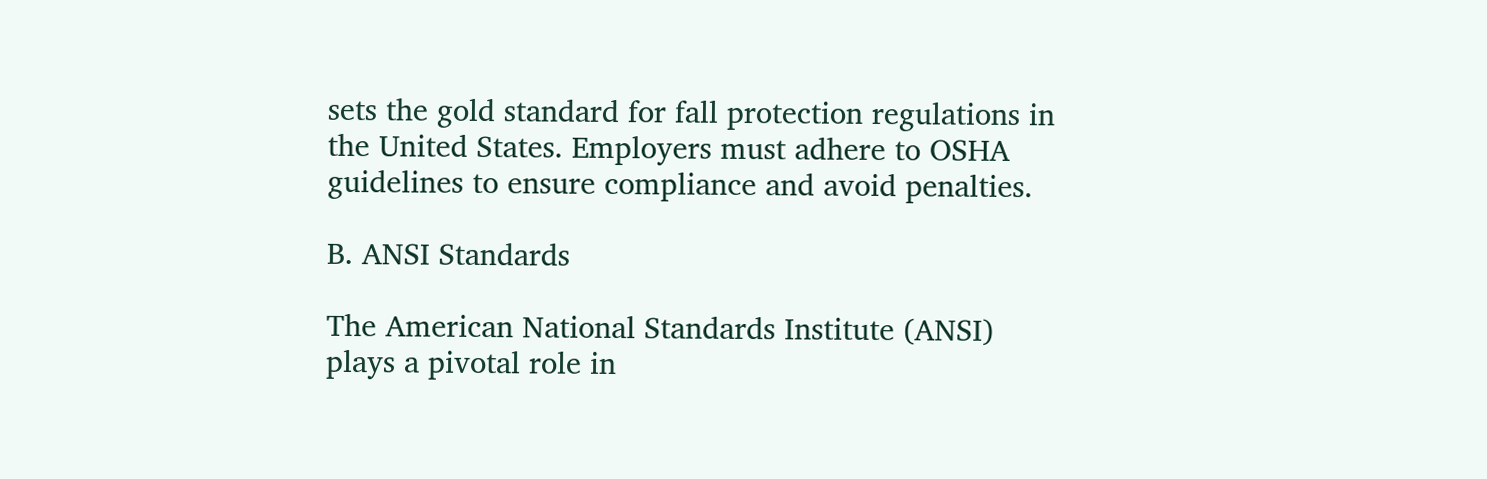sets the gold standard for fall protection regulations in the United States. Employers must adhere to OSHA guidelines to ensure compliance and avoid penalties.

B. ANSI Standards

The American National Standards Institute (ANSI) plays a pivotal role in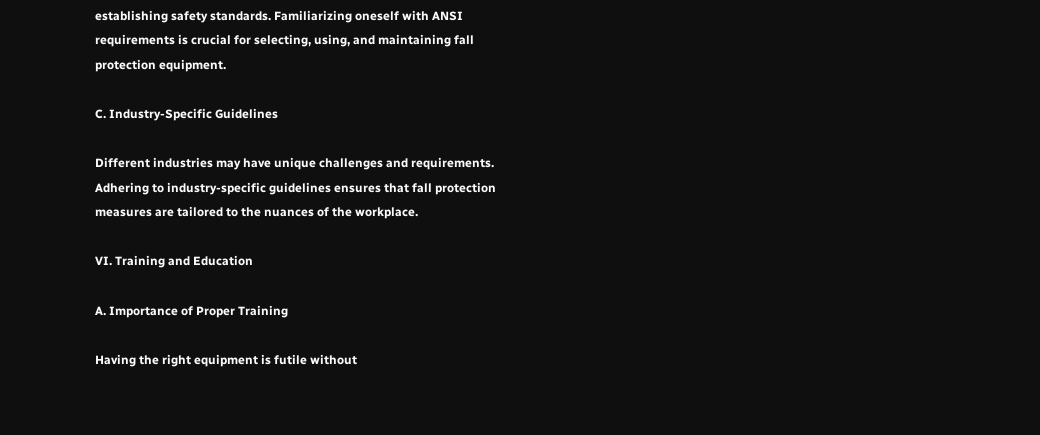establishing safety standards. Familiarizing oneself with ANSI requirements is crucial for selecting, using, and maintaining fall protection equipment.

C. Industry-Specific Guidelines

Different industries may have unique challenges and requirements. Adhering to industry-specific guidelines ensures that fall protection measures are tailored to the nuances of the workplace.

VI. Training and Education

A. Importance of Proper Training

Having the right equipment is futile without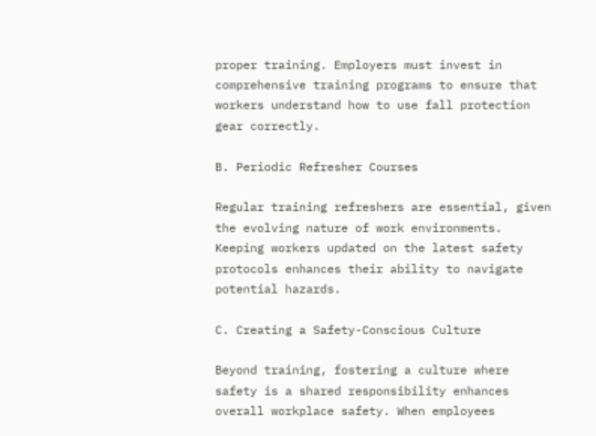proper training. Employers must invest in comprehensive training programs to ensure that workers understand how to use fall protection gear correctly.

B. Periodic Refresher Courses

Regular training refreshers are essential, given the evolving nature of work environments. Keeping workers updated on the latest safety protocols enhances their ability to navigate potential hazards.

C. Creating a Safety-Conscious Culture

Beyond training, fostering a culture where safety is a shared responsibility enhances overall workplace safety. When employees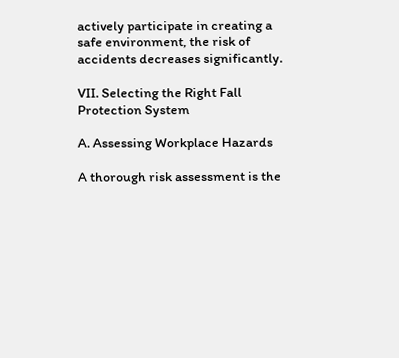actively participate in creating a safe environment, the risk of accidents decreases significantly.

VII. Selecting the Right Fall Protection System

A. Assessing Workplace Hazards

A thorough risk assessment is the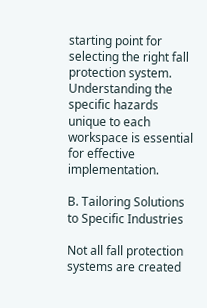starting point for selecting the right fall protection system. Understanding the specific hazards unique to each workspace is essential for effective implementation.

B. Tailoring Solutions to Specific Industries

Not all fall protection systems are created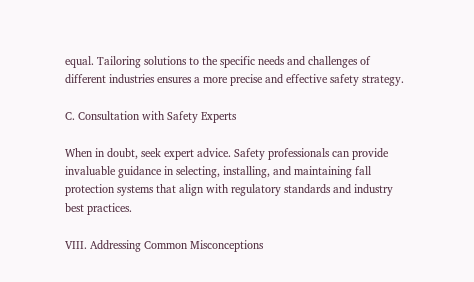equal. Tailoring solutions to the specific needs and challenges of different industries ensures a more precise and effective safety strategy.

C. Consultation with Safety Experts

When in doubt, seek expert advice. Safety professionals can provide invaluable guidance in selecting, installing, and maintaining fall protection systems that align with regulatory standards and industry best practices.

VIII. Addressing Common Misconceptions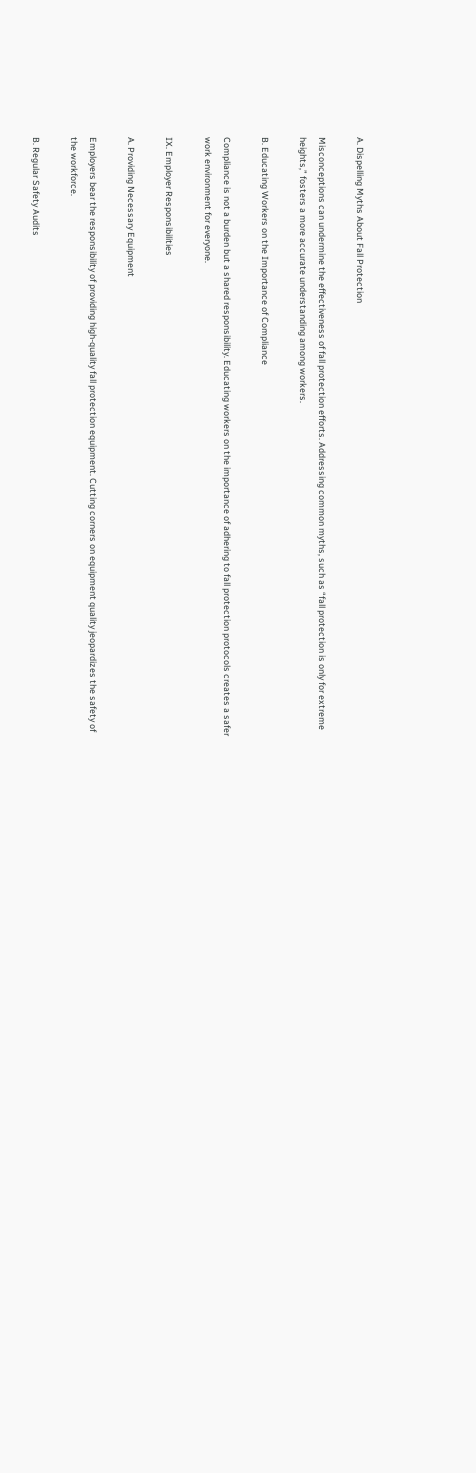A. Dispelling Myths About Fall Protection

Misconceptions can undermine the effectiveness of fall protection efforts. Addressing common myths, such as “fall protection is only for extreme heights,” fosters a more accurate understanding among workers.

B. Educating Workers on the Importance of Compliance

Compliance is not a burden but a shared responsibility. Educating workers on the importance of adhering to fall protection protocols creates a safer work environment for everyone.

IX. Employer Responsibilities

A. Providing Necessary Equipment

Employers bear the responsibility of providing high-quality fall protection equipment. Cutting corners on equipment quality jeopardizes the safety of the workforce.

B. Regular Safety Audits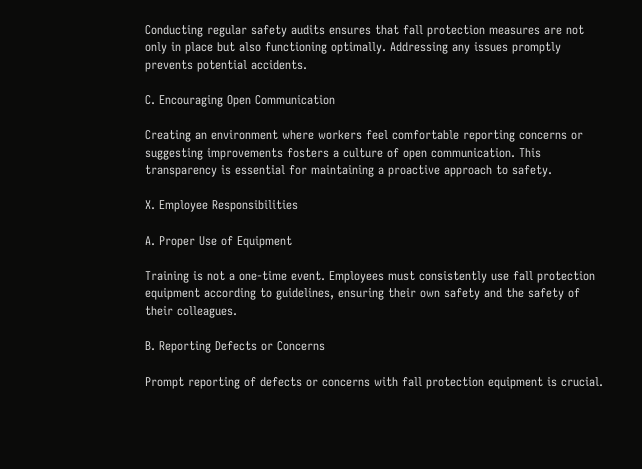Conducting regular safety audits ensures that fall protection measures are not only in place but also functioning optimally. Addressing any issues promptly prevents potential accidents.

C. Encouraging Open Communication

Creating an environment where workers feel comfortable reporting concerns or suggesting improvements fosters a culture of open communication. This transparency is essential for maintaining a proactive approach to safety.

X. Employee Responsibilities

A. Proper Use of Equipment

Training is not a one-time event. Employees must consistently use fall protection equipment according to guidelines, ensuring their own safety and the safety of their colleagues.

B. Reporting Defects or Concerns

Prompt reporting of defects or concerns with fall protection equipment is crucial.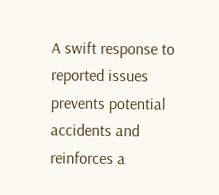A swift response to reported issues prevents potential accidents and reinforces a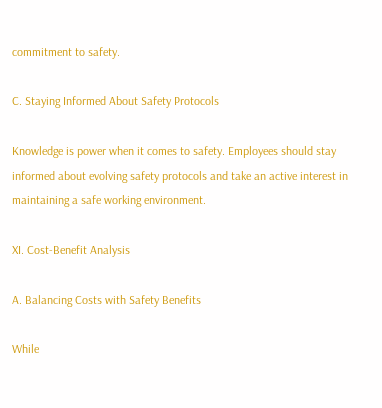commitment to safety.

C. Staying Informed About Safety Protocols

Knowledge is power when it comes to safety. Employees should stay informed about evolving safety protocols and take an active interest in maintaining a safe working environment.

XI. Cost-Benefit Analysis

A. Balancing Costs with Safety Benefits

While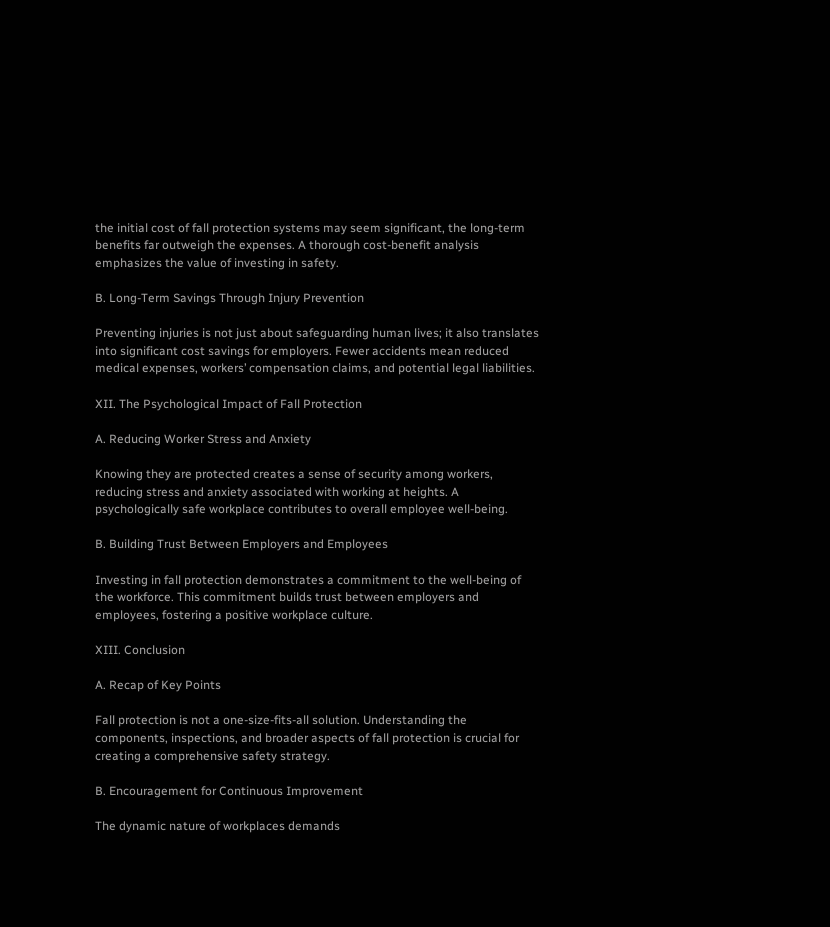the initial cost of fall protection systems may seem significant, the long-term benefits far outweigh the expenses. A thorough cost-benefit analysis emphasizes the value of investing in safety.

B. Long-Term Savings Through Injury Prevention

Preventing injuries is not just about safeguarding human lives; it also translates into significant cost savings for employers. Fewer accidents mean reduced medical expenses, workers’ compensation claims, and potential legal liabilities.

XII. The Psychological Impact of Fall Protection

A. Reducing Worker Stress and Anxiety

Knowing they are protected creates a sense of security among workers, reducing stress and anxiety associated with working at heights. A psychologically safe workplace contributes to overall employee well-being.

B. Building Trust Between Employers and Employees

Investing in fall protection demonstrates a commitment to the well-being of the workforce. This commitment builds trust between employers and employees, fostering a positive workplace culture.

XIII. Conclusion

A. Recap of Key Points

Fall protection is not a one-size-fits-all solution. Understanding the components, inspections, and broader aspects of fall protection is crucial for creating a comprehensive safety strategy.

B. Encouragement for Continuous Improvement

The dynamic nature of workplaces demands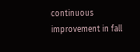continuous improvement in fall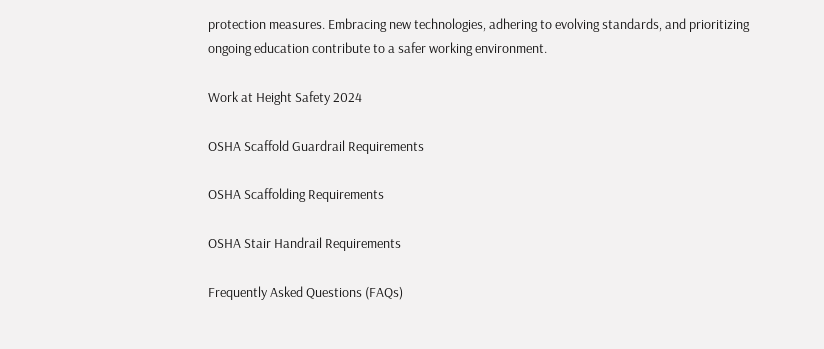protection measures. Embracing new technologies, adhering to evolving standards, and prioritizing ongoing education contribute to a safer working environment.

Work at Height Safety 2024

OSHA Scaffold Guardrail Requirements

OSHA Scaffolding Requirements

OSHA Stair Handrail Requirements

Frequently Asked Questions (FAQs)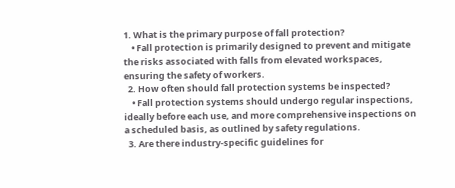1. What is the primary purpose of fall protection?
    • Fall protection is primarily designed to prevent and mitigate the risks associated with falls from elevated workspaces, ensuring the safety of workers.
  2. How often should fall protection systems be inspected?
    • Fall protection systems should undergo regular inspections, ideally before each use, and more comprehensive inspections on a scheduled basis, as outlined by safety regulations.
  3. Are there industry-specific guidelines for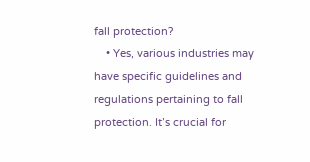fall protection?
    • Yes, various industries may have specific guidelines and regulations pertaining to fall protection. It’s crucial for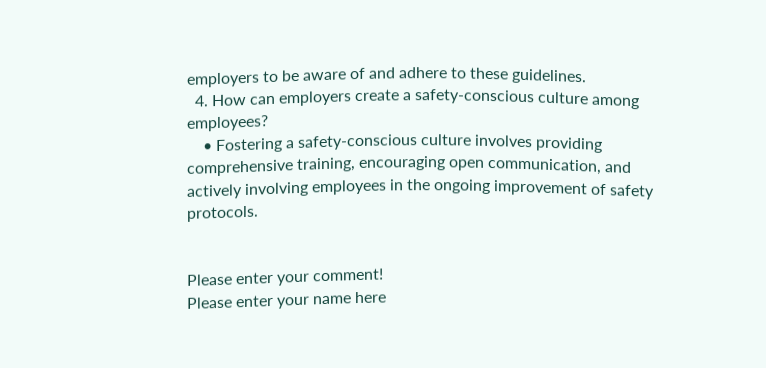employers to be aware of and adhere to these guidelines.
  4. How can employers create a safety-conscious culture among employees?
    • Fostering a safety-conscious culture involves providing comprehensive training, encouraging open communication, and actively involving employees in the ongoing improvement of safety protocols.


Please enter your comment!
Please enter your name here